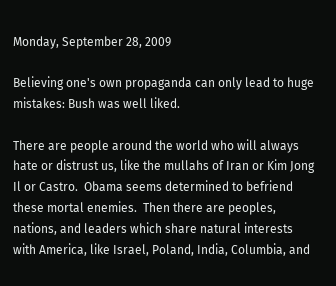Monday, September 28, 2009

Believing one's own propaganda can only lead to huge mistakes: Bush was well liked.

There are people around the world who will always hate or distrust us, like the mullahs of Iran or Kim Jong Il or Castro.  Obama seems determined to befriend these mortal enemies.  Then there are peoples, nations, and leaders which share natural interests with America, like Israel, Poland, India, Columbia, and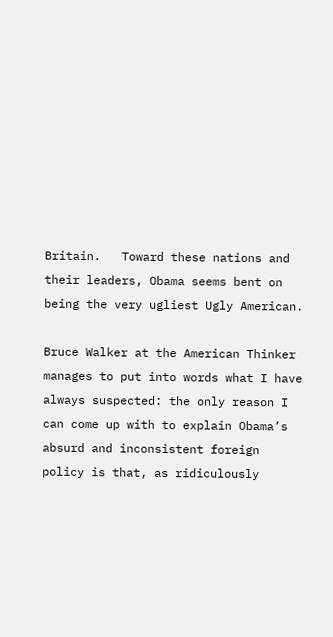Britain.   Toward these nations and their leaders, Obama seems bent on being the very ugliest Ugly American.

Bruce Walker at the American Thinker manages to put into words what I have always suspected: the only reason I can come up with to explain Obama’s absurd and inconsistent foreign policy is that, as ridiculously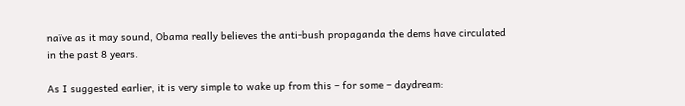naïve as it may sound, Obama really believes the anti-bush propaganda the dems have circulated in the past 8 years.

As I suggested earlier, it is very simple to wake up from this – for some – daydream: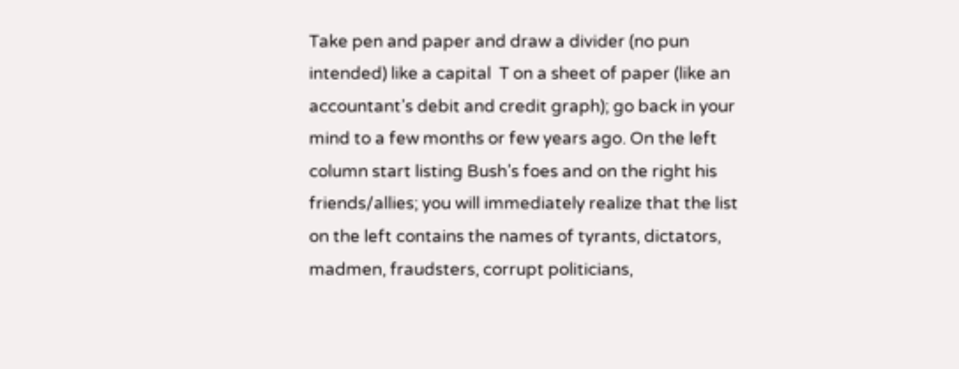Take pen and paper and draw a divider (no pun intended) like a capital  T on a sheet of paper (like an accountant’s debit and credit graph); go back in your mind to a few months or few years ago. On the left column start listing Bush’s foes and on the right his friends/allies; you will immediately realize that the list on the left contains the names of tyrants, dictators, madmen, fraudsters, corrupt politicians,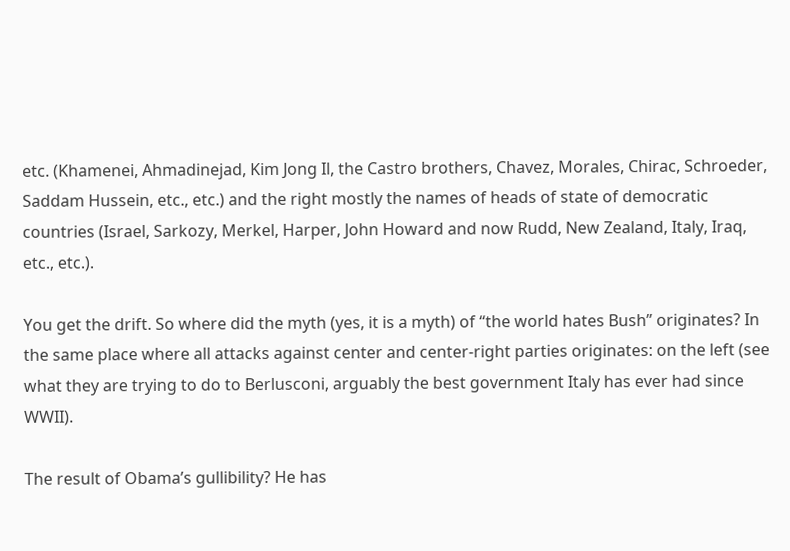etc. (Khamenei, Ahmadinejad, Kim Jong Il, the Castro brothers, Chavez, Morales, Chirac, Schroeder, Saddam Hussein, etc., etc.) and the right mostly the names of heads of state of democratic countries (Israel, Sarkozy, Merkel, Harper, John Howard and now Rudd, New Zealand, Italy, Iraq, etc., etc.).

You get the drift. So where did the myth (yes, it is a myth) of “the world hates Bush” originates? In the same place where all attacks against center and center-right parties originates: on the left (see what they are trying to do to Berlusconi, arguably the best government Italy has ever had since WWII).

The result of Obama’s gullibility? He has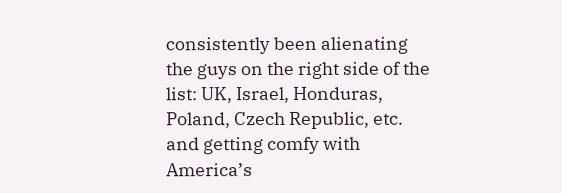consistently been alienating the guys on the right side of the list: UK, Israel, Honduras, Poland, Czech Republic, etc. and getting comfy with America’s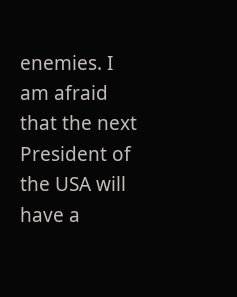enemies. I am afraid that the next President of the USA will have a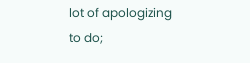lot of apologizing to do;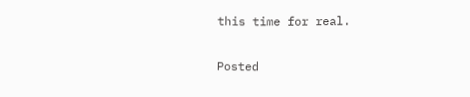this time for real.

Posted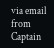via email from Captain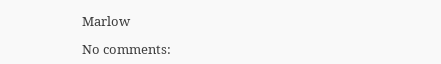Marlow

No comments: